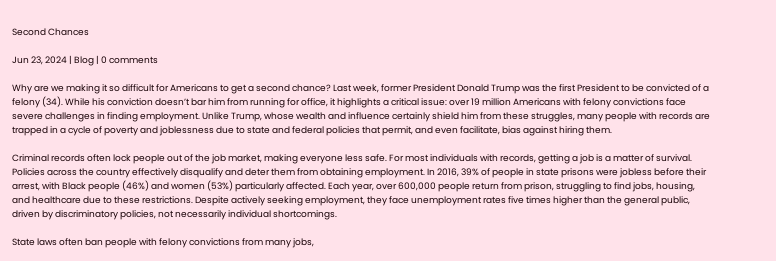Second Chances

Jun 23, 2024 | Blog | 0 comments

Why are we making it so difficult for Americans to get a second chance? Last week, former President Donald Trump was the first President to be convicted of a felony (34). While his conviction doesn’t bar him from running for office, it highlights a critical issue: over 19 million Americans with felony convictions face severe challenges in finding employment. Unlike Trump, whose wealth and influence certainly shield him from these struggles, many people with records are trapped in a cycle of poverty and joblessness due to state and federal policies that permit, and even facilitate, bias against hiring them.

Criminal records often lock people out of the job market, making everyone less safe. For most individuals with records, getting a job is a matter of survival. Policies across the country effectively disqualify and deter them from obtaining employment. In 2016, 39% of people in state prisons were jobless before their arrest, with Black people (46%) and women (53%) particularly affected. Each year, over 600,000 people return from prison, struggling to find jobs, housing, and healthcare due to these restrictions. Despite actively seeking employment, they face unemployment rates five times higher than the general public, driven by discriminatory policies, not necessarily individual shortcomings.

State laws often ban people with felony convictions from many jobs,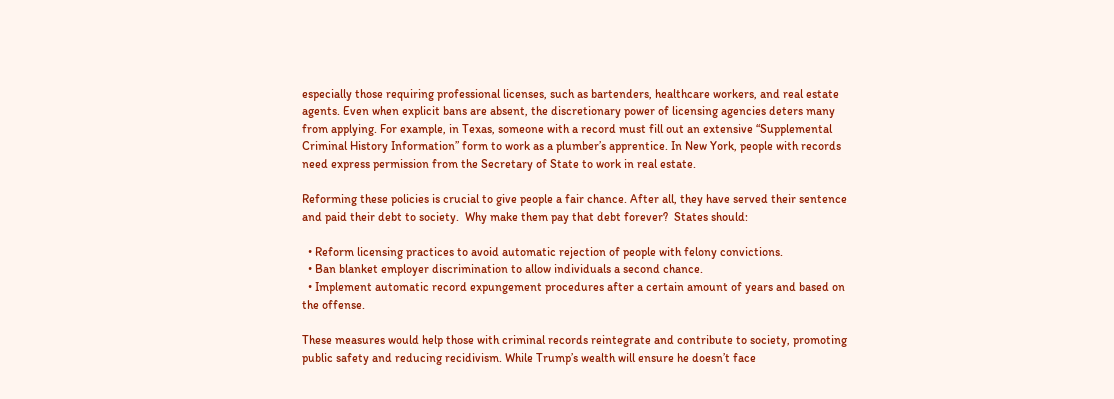especially those requiring professional licenses, such as bartenders, healthcare workers, and real estate agents. Even when explicit bans are absent, the discretionary power of licensing agencies deters many from applying. For example, in Texas, someone with a record must fill out an extensive “Supplemental Criminal History Information” form to work as a plumber’s apprentice. In New York, people with records need express permission from the Secretary of State to work in real estate.

Reforming these policies is crucial to give people a fair chance. After all, they have served their sentence and paid their debt to society.  Why make them pay that debt forever?  States should:

  • Reform licensing practices to avoid automatic rejection of people with felony convictions.
  • Ban blanket employer discrimination to allow individuals a second chance.
  • Implement automatic record expungement procedures after a certain amount of years and based on the offense.

These measures would help those with criminal records reintegrate and contribute to society, promoting public safety and reducing recidivism. While Trump’s wealth will ensure he doesn’t face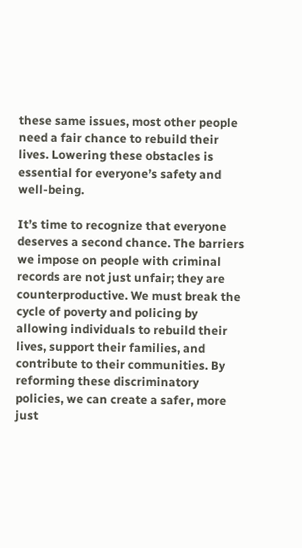these same issues, most other people need a fair chance to rebuild their lives. Lowering these obstacles is essential for everyone’s safety and well-being.

It’s time to recognize that everyone deserves a second chance. The barriers we impose on people with criminal records are not just unfair; they are counterproductive. We must break the cycle of poverty and policing by allowing individuals to rebuild their lives, support their families, and contribute to their communities. By reforming these discriminatory policies, we can create a safer, more just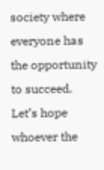society where everyone has the opportunity to succeed.  Let’s hope whoever the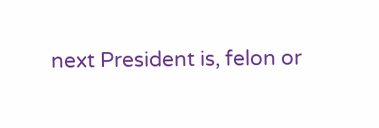next President is, felon or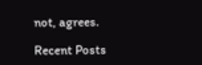not, agrees.

Recent Posts